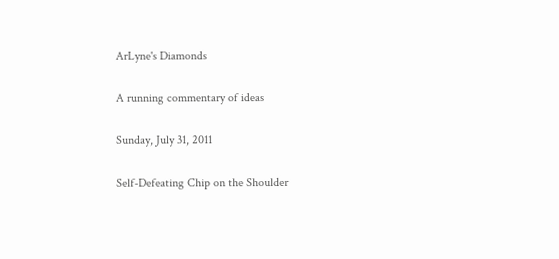ArLyne's Diamonds

A running commentary of ideas

Sunday, July 31, 2011

Self-Defeating Chip on the Shoulder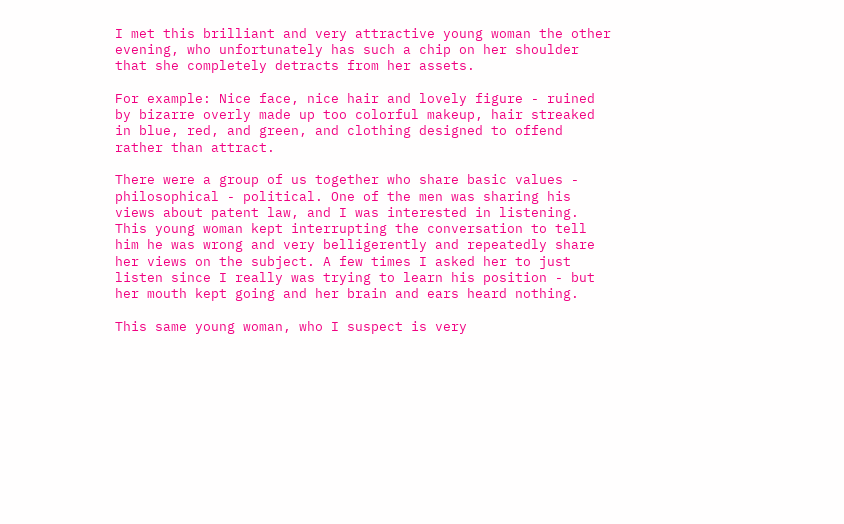I met this brilliant and very attractive young woman the other evening, who unfortunately has such a chip on her shoulder that she completely detracts from her assets.

For example: Nice face, nice hair and lovely figure - ruined by bizarre overly made up too colorful makeup, hair streaked in blue, red, and green, and clothing designed to offend rather than attract.

There were a group of us together who share basic values - philosophical - political. One of the men was sharing his views about patent law, and I was interested in listening. This young woman kept interrupting the conversation to tell him he was wrong and very belligerently and repeatedly share her views on the subject. A few times I asked her to just listen since I really was trying to learn his position - but her mouth kept going and her brain and ears heard nothing.

This same young woman, who I suspect is very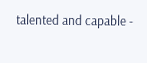talented and capable -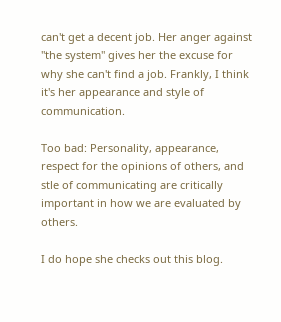can't get a decent job. Her anger against "the system" gives her the excuse for why she can't find a job. Frankly, I think it's her appearance and style of communication.

Too bad: Personality, appearance, respect for the opinions of others, and stle of communicating are critically important in how we are evaluated by others.

I do hope she checks out this blog.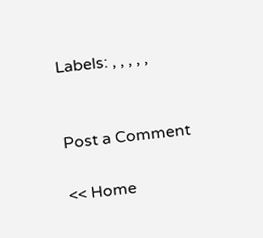Labels: , , , , ,


Post a Comment

<< Home